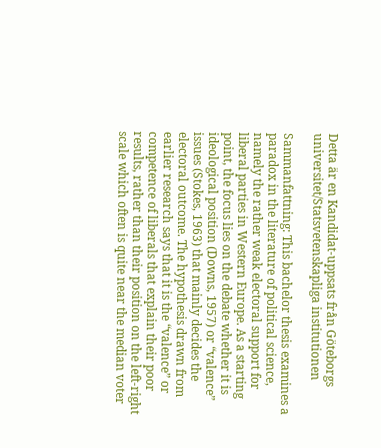Detta är en Kandidat-uppsats från Göteborgs universitet/Statsvetenskapliga institutionen

Sammanfattning: This bachelor thesis examines a paradox in the literature of political science, namely the rather weak electoral support for liberal parties in Western Europe. As a starting point, the focus lies on the debate whether it is ideological position (Downs, 1957) or “valence” issues (Stokes, 1963) that mainly decides the electoral outcome. The hypothesis drawn from earlier research says that it is the “valence” or competence of liberals that explain their poor results, rather than their position on the left-right scale which often is quite near the median voter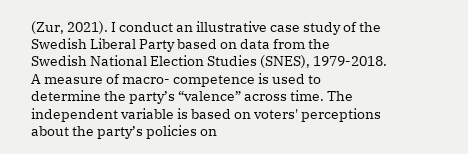(Zur, 2021). I conduct an illustrative case study of the Swedish Liberal Party based on data from the Swedish National Election Studies (SNES), 1979-2018. A measure of macro- competence is used to determine the party’s “valence” across time. The independent variable is based on voters' perceptions about the party’s policies on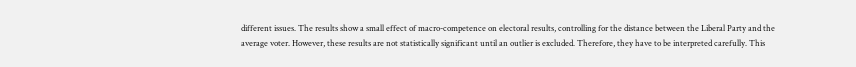different issues. The results show a small effect of macro-competence on electoral results, controlling for the distance between the Liberal Party and the average voter. However, these results are not statistically significant until an outlier is excluded. Therefore, they have to be interpreted carefully. This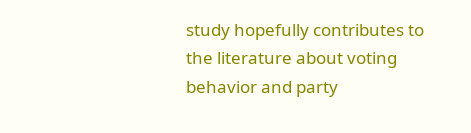study hopefully contributes to the literature about voting behavior and party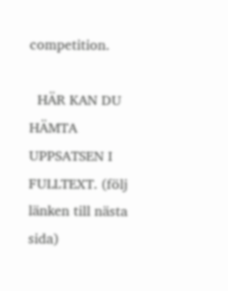competition.

  HÄR KAN DU HÄMTA UPPSATSEN I FULLTEXT. (följ länken till nästa sida)